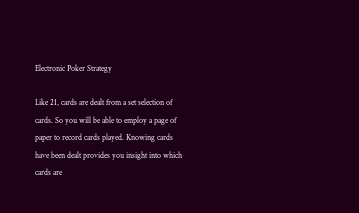Electronic Poker Strategy

Like 21, cards are dealt from a set selection of cards. So you will be able to employ a page of paper to record cards played. Knowing cards have been dealt provides you insight into which cards are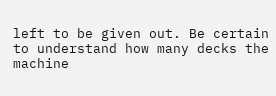left to be given out. Be certain to understand how many decks the machine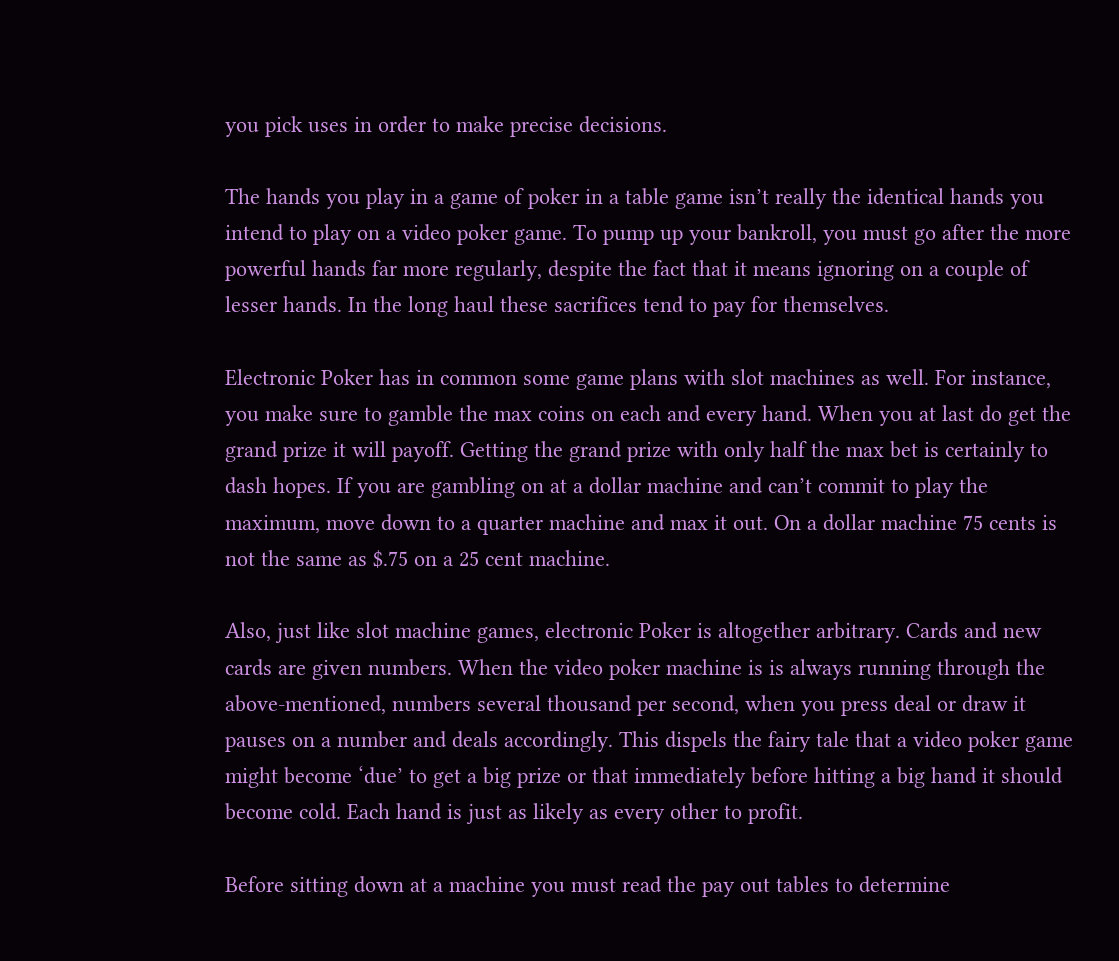you pick uses in order to make precise decisions.

The hands you play in a game of poker in a table game isn’t really the identical hands you intend to play on a video poker game. To pump up your bankroll, you must go after the more powerful hands far more regularly, despite the fact that it means ignoring on a couple of lesser hands. In the long haul these sacrifices tend to pay for themselves.

Electronic Poker has in common some game plans with slot machines as well. For instance, you make sure to gamble the max coins on each and every hand. When you at last do get the grand prize it will payoff. Getting the grand prize with only half the max bet is certainly to dash hopes. If you are gambling on at a dollar machine and can’t commit to play the maximum, move down to a quarter machine and max it out. On a dollar machine 75 cents is not the same as $.75 on a 25 cent machine.

Also, just like slot machine games, electronic Poker is altogether arbitrary. Cards and new cards are given numbers. When the video poker machine is is always running through the above-mentioned, numbers several thousand per second, when you press deal or draw it pauses on a number and deals accordingly. This dispels the fairy tale that a video poker game might become ‘due’ to get a big prize or that immediately before hitting a big hand it should become cold. Each hand is just as likely as every other to profit.

Before sitting down at a machine you must read the pay out tables to determine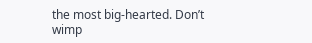the most big-hearted. Don’t wimp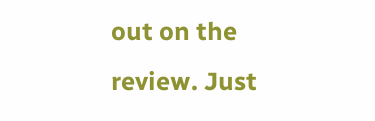out on the review. Just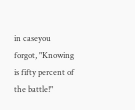in caseyou forgot, "Knowing is fifty percent of the battle!"